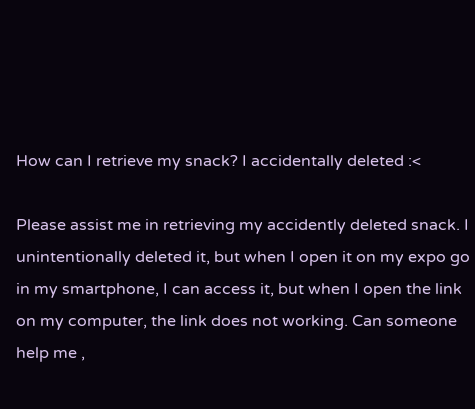How can I retrieve my snack? I accidentally deleted :<

Please assist me in retrieving my accidently deleted snack. I unintentionally deleted it, but when I open it on my expo go in my smartphone, I can access it, but when I open the link on my computer, the link does not working. Can someone help me ,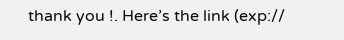thank you !. Here’s the link (exp://